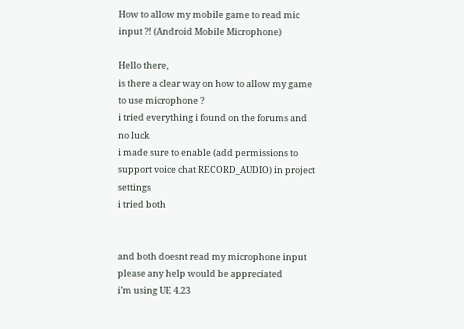How to allow my mobile game to read mic input ?! (Android Mobile Microphone)

Hello there,
is there a clear way on how to allow my game to use microphone ?
i tried everything i found on the forums and no luck
i made sure to enable (add permissions to support voice chat RECORD_AUDIO) in project settings
i tried both


and both doesnt read my microphone input
please any help would be appreciated
i’m using UE 4.23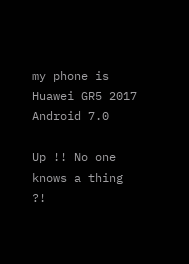my phone is Huawei GR5 2017 Android 7.0

Up !! No one knows a thing ?!